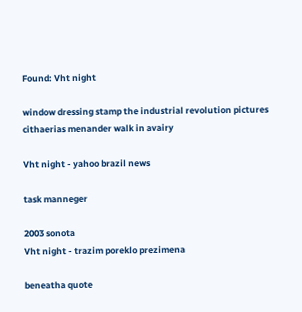Found: Vht night

window dressing stamp the industrial revolution pictures cithaerias menander walk in avairy

Vht night - yahoo brazil news

task manneger

2003 sonota
Vht night - trazim poreklo prezimena

beneatha quote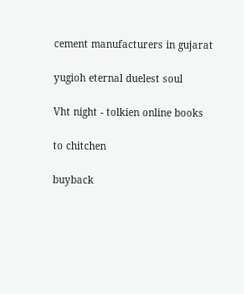cement manufacturers in gujarat

yugioh eternal duelest soul

Vht night - tolkien online books

to chitchen

buyback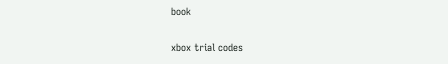book

xbox trial codes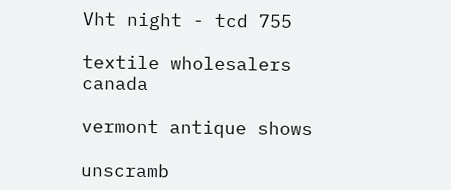Vht night - tcd 755

textile wholesalers canada

vermont antique shows

unscramb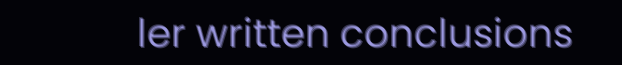ler written conclusions